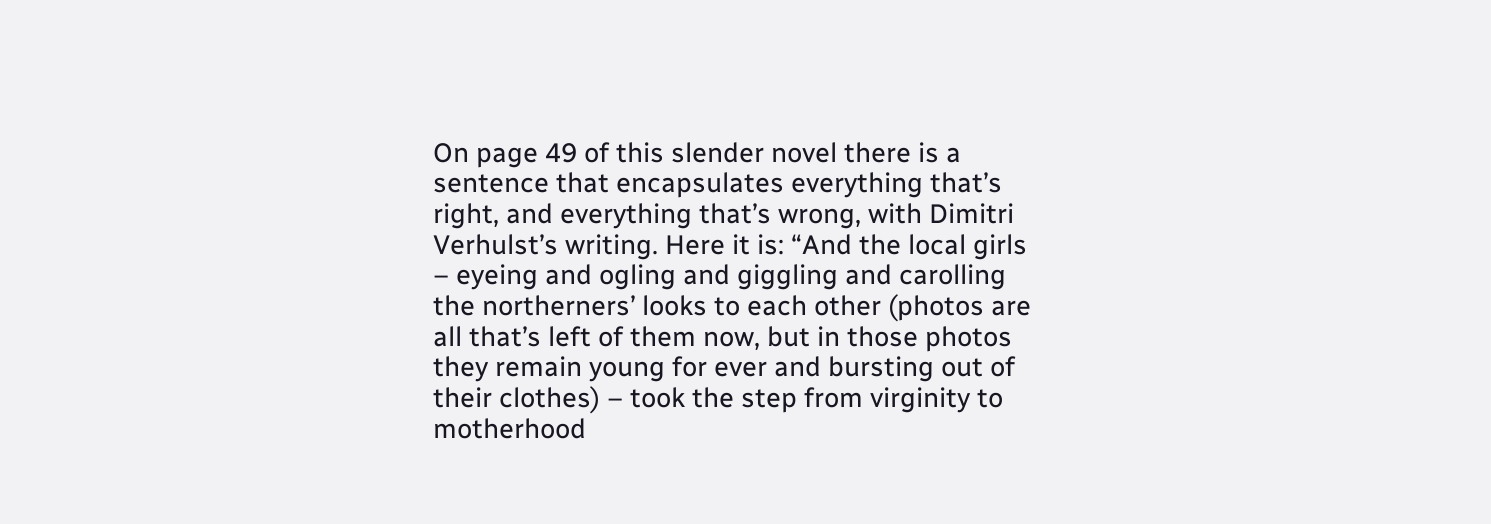On page 49 of this slender novel there is a sentence that encapsulates everything that’s right, and everything that’s wrong, with Dimitri Verhulst’s writing. Here it is: “And the local girls – eyeing and ogling and giggling and carolling the northerners’ looks to each other (photos are all that’s left of them now, but in those photos they remain young for ever and bursting out of their clothes) – took the step from virginity to motherhood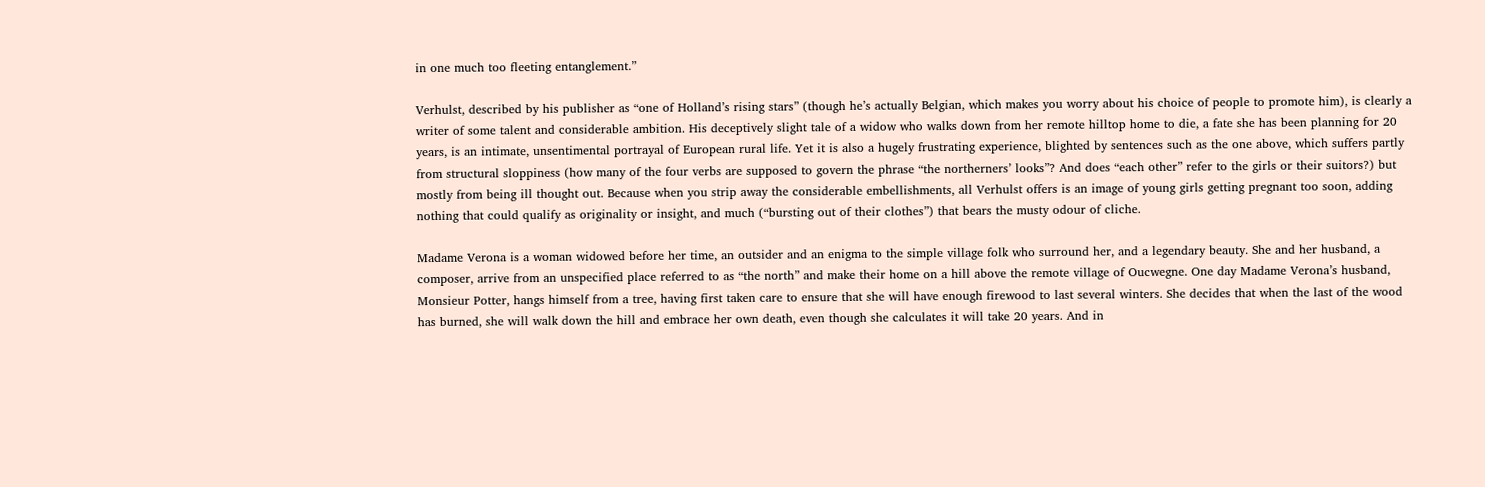in one much too fleeting entanglement.”

Verhulst, described by his publisher as “one of Holland’s rising stars” (though he’s actually Belgian, which makes you worry about his choice of people to promote him), is clearly a writer of some talent and considerable ambition. His deceptively slight tale of a widow who walks down from her remote hilltop home to die, a fate she has been planning for 20 years, is an intimate, unsentimental portrayal of European rural life. Yet it is also a hugely frustrating experience, blighted by sentences such as the one above, which suffers partly from structural sloppiness (how many of the four verbs are supposed to govern the phrase “the northerners’ looks”? And does “each other” refer to the girls or their suitors?) but mostly from being ill thought out. Because when you strip away the considerable embellishments, all Verhulst offers is an image of young girls getting pregnant too soon, adding nothing that could qualify as originality or insight, and much (“bursting out of their clothes”) that bears the musty odour of cliche.

Madame Verona is a woman widowed before her time, an outsider and an enigma to the simple village folk who surround her, and a legendary beauty. She and her husband, a composer, arrive from an unspecified place referred to as “the north” and make their home on a hill above the remote village of Oucwegne. One day Madame Verona’s husband, Monsieur Potter, hangs himself from a tree, having first taken care to ensure that she will have enough firewood to last several winters. She decides that when the last of the wood has burned, she will walk down the hill and embrace her own death, even though she calculates it will take 20 years. And in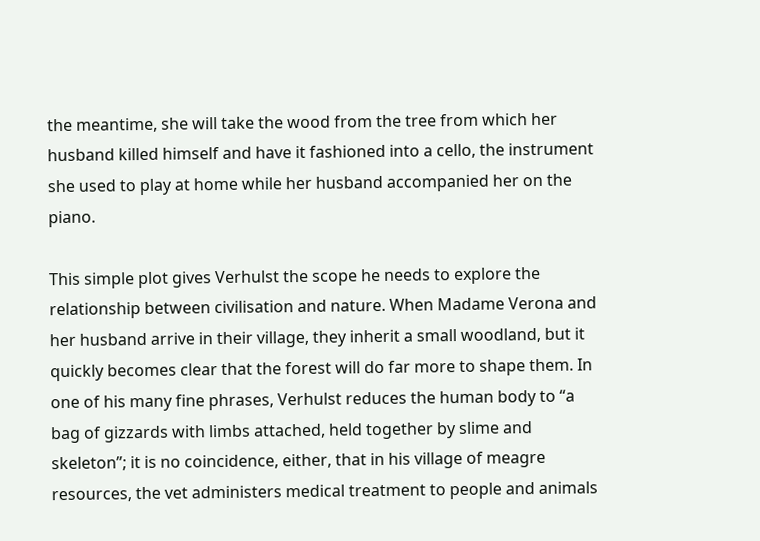the meantime, she will take the wood from the tree from which her husband killed himself and have it fashioned into a cello, the instrument she used to play at home while her husband accompanied her on the piano.

This simple plot gives Verhulst the scope he needs to explore the relationship between civilisation and nature. When Madame Verona and her husband arrive in their village, they inherit a small woodland, but it quickly becomes clear that the forest will do far more to shape them. In one of his many fine phrases, Verhulst reduces the human body to “a bag of gizzards with limbs attached, held together by slime and skeleton”; it is no coincidence, either, that in his village of meagre resources, the vet administers medical treatment to people and animals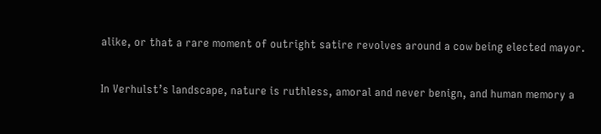alike, or that a rare moment of outright satire revolves around a cow being elected mayor.

In Verhulst’s landscape, nature is ruthless, amoral and never benign, and human memory a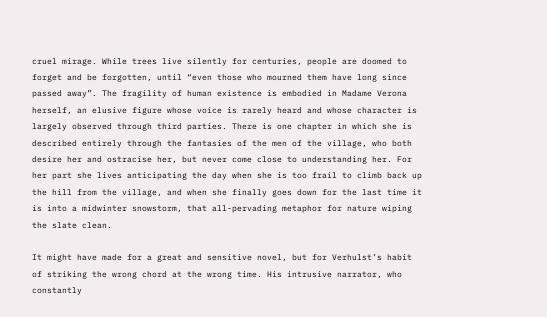cruel mirage. While trees live silently for centuries, people are doomed to forget and be forgotten, until “even those who mourned them have long since passed away”. The fragility of human existence is embodied in Madame Verona herself, an elusive figure whose voice is rarely heard and whose character is largely observed through third parties. There is one chapter in which she is described entirely through the fantasies of the men of the village, who both desire her and ostracise her, but never come close to understanding her. For her part she lives anticipating the day when she is too frail to climb back up the hill from the village, and when she finally goes down for the last time it is into a midwinter snowstorm, that all-pervading metaphor for nature wiping the slate clean.

It might have made for a great and sensitive novel, but for Verhulst’s habit of striking the wrong chord at the wrong time. His intrusive narrator, who constantly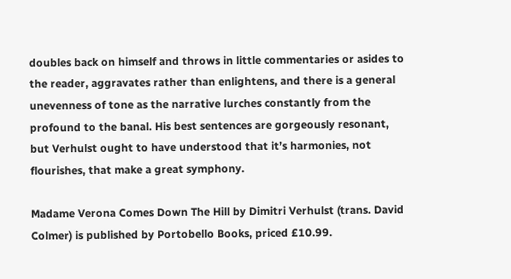doubles back on himself and throws in little commentaries or asides to the reader, aggravates rather than enlightens, and there is a general unevenness of tone as the narrative lurches constantly from the profound to the banal. His best sentences are gorgeously resonant, but Verhulst ought to have understood that it’s harmonies, not flourishes, that make a great symphony.

Madame Verona Comes Down The Hill by Dimitri Verhulst (trans. David Colmer) is published by Portobello Books, priced £10.99.